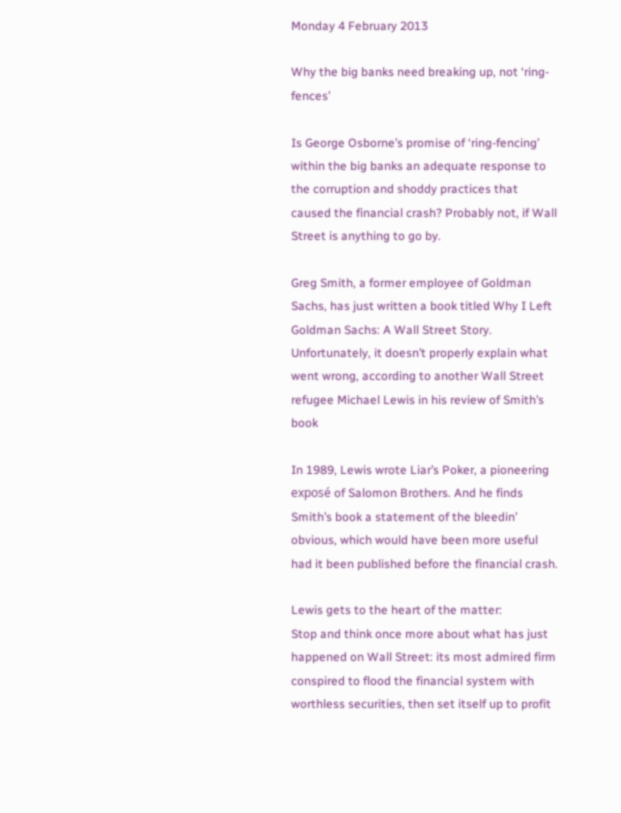Monday 4 February 2013

Why the big banks need breaking up, not ‘ring-fences’

Is George Osborne’s promise of ‘ring-fencing’ within the big banks an adequate response to the corruption and shoddy practices that caused the financial crash? Probably not, if Wall Street is anything to go by.

Greg Smith, a former employee of Goldman Sachs, has just written a book titled Why I Left Goldman Sachs: A Wall Street Story. Unfortunately, it doesn’t properly explain what went wrong, according to another Wall Street refugee Michael Lewis in his review of Smith’s book

In 1989, Lewis wrote Liar’s Poker, a pioneering exposé of Salomon Brothers. And he finds Smith’s book a statement of the bleedin’ obvious, which would have been more useful had it been published before the financial crash.

Lewis gets to the heart of the matter:
Stop and think once more about what has just happened on Wall Street: its most admired firm conspired to flood the financial system with worthless securities, then set itself up to profit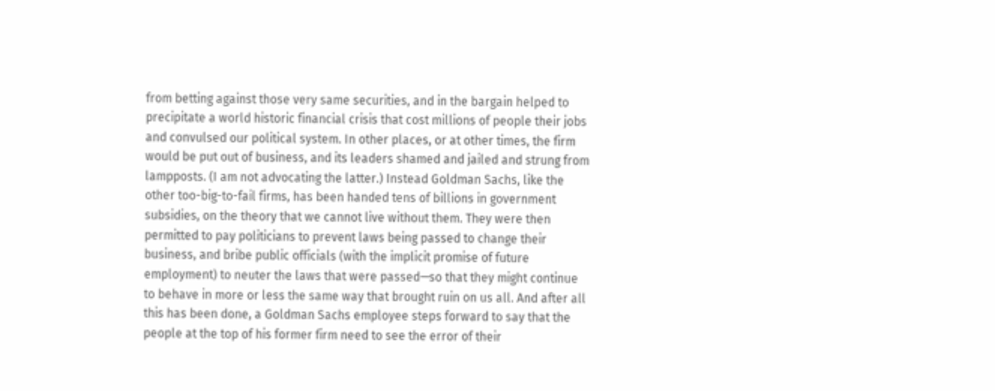from betting against those very same securities, and in the bargain helped to precipitate a world historic financial crisis that cost millions of people their jobs and convulsed our political system. In other places, or at other times, the firm would be put out of business, and its leaders shamed and jailed and strung from lampposts. (I am not advocating the latter.) Instead Goldman Sachs, like the other too-big-to-fail firms, has been handed tens of billions in government subsidies, on the theory that we cannot live without them. They were then permitted to pay politicians to prevent laws being passed to change their business, and bribe public officials (with the implicit promise of future employment) to neuter the laws that were passed—so that they might continue to behave in more or less the same way that brought ruin on us all. And after all this has been done, a Goldman Sachs employee steps forward to say that the people at the top of his former firm need to see the error of their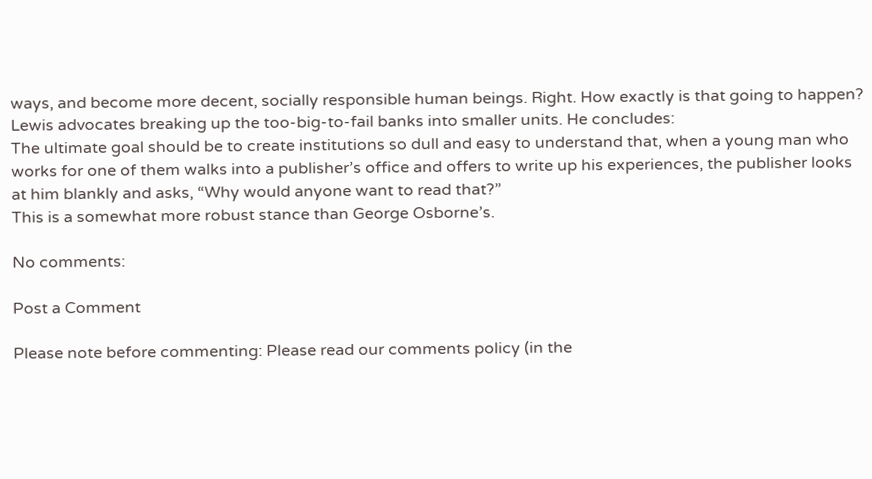ways, and become more decent, socially responsible human beings. Right. How exactly is that going to happen?
Lewis advocates breaking up the too-big-to-fail banks into smaller units. He concludes:
The ultimate goal should be to create institutions so dull and easy to understand that, when a young man who works for one of them walks into a publisher’s office and offers to write up his experiences, the publisher looks at him blankly and asks, “Why would anyone want to read that?”
This is a somewhat more robust stance than George Osborne’s.

No comments:

Post a Comment

Please note before commenting: Please read our comments policy (in the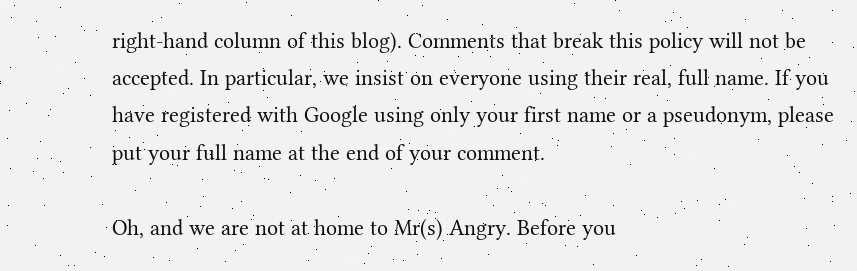right-hand column of this blog). Comments that break this policy will not be accepted. In particular, we insist on everyone using their real, full name. If you have registered with Google using only your first name or a pseudonym, please put your full name at the end of your comment.

Oh, and we are not at home to Mr(s) Angry. Before you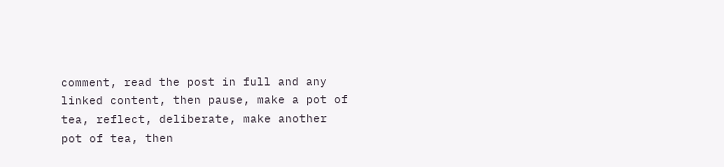comment, read the post in full and any linked content, then pause, make a pot of tea, reflect, deliberate, make another pot of tea, then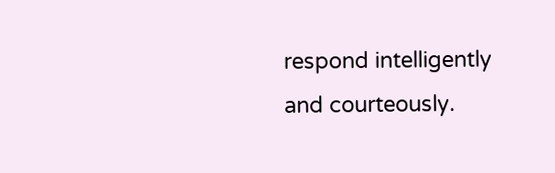respond intelligently and courteously.